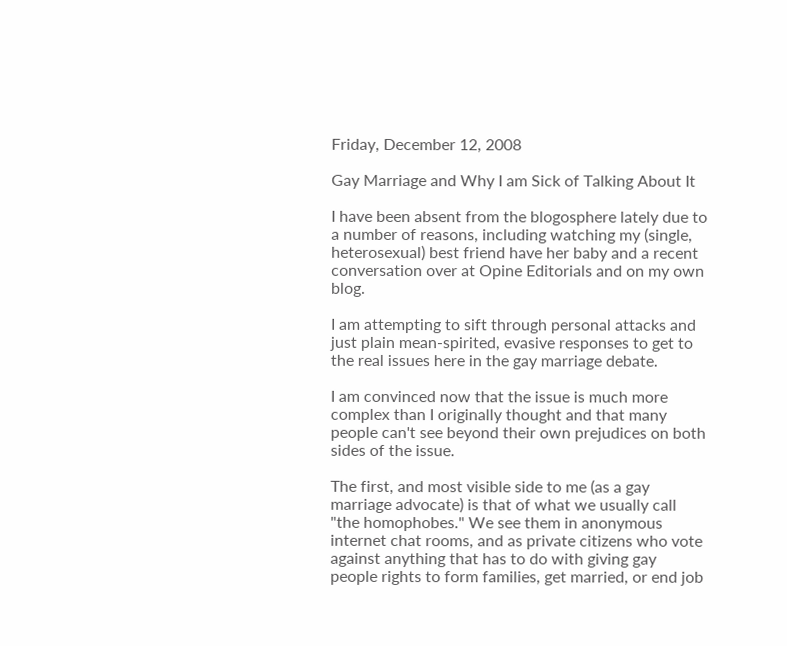Friday, December 12, 2008

Gay Marriage and Why I am Sick of Talking About It

I have been absent from the blogosphere lately due to a number of reasons, including watching my (single, heterosexual) best friend have her baby and a recent conversation over at Opine Editorials and on my own blog.

I am attempting to sift through personal attacks and just plain mean-spirited, evasive responses to get to the real issues here in the gay marriage debate.

I am convinced now that the issue is much more complex than I originally thought and that many people can't see beyond their own prejudices on both sides of the issue.

The first, and most visible side to me (as a gay marriage advocate) is that of what we usually call "the homophobes." We see them in anonymous internet chat rooms, and as private citizens who vote against anything that has to do with giving gay people rights to form families, get married, or end job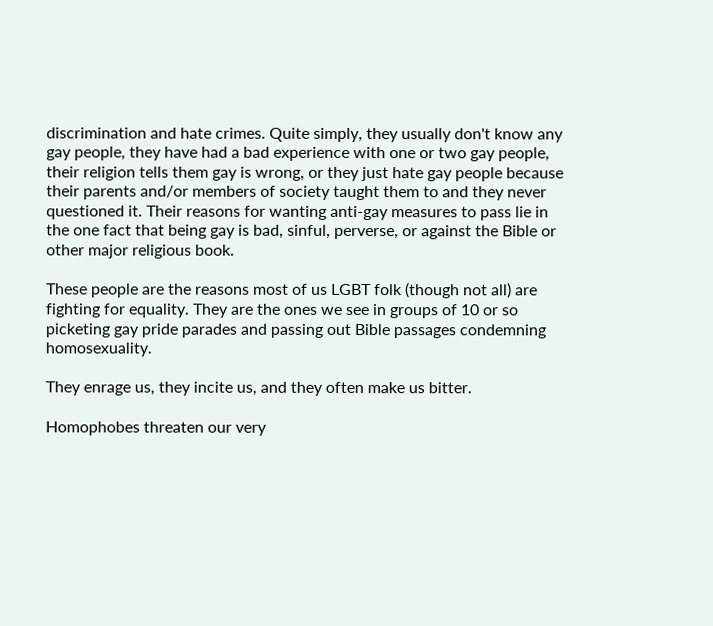discrimination and hate crimes. Quite simply, they usually don't know any gay people, they have had a bad experience with one or two gay people, their religion tells them gay is wrong, or they just hate gay people because their parents and/or members of society taught them to and they never questioned it. Their reasons for wanting anti-gay measures to pass lie in the one fact that being gay is bad, sinful, perverse, or against the Bible or other major religious book.

These people are the reasons most of us LGBT folk (though not all) are fighting for equality. They are the ones we see in groups of 10 or so picketing gay pride parades and passing out Bible passages condemning homosexuality.

They enrage us, they incite us, and they often make us bitter.

Homophobes threaten our very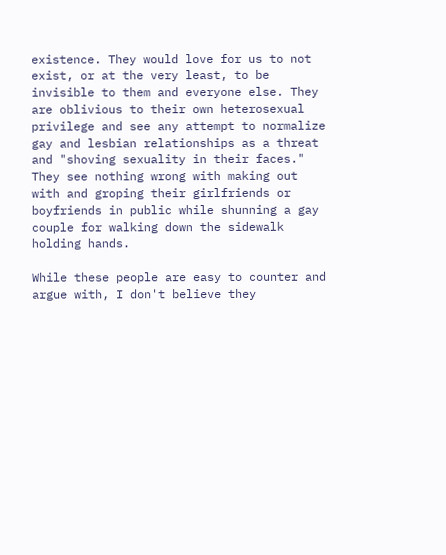existence. They would love for us to not exist, or at the very least, to be invisible to them and everyone else. They are oblivious to their own heterosexual privilege and see any attempt to normalize gay and lesbian relationships as a threat and "shoving sexuality in their faces." They see nothing wrong with making out with and groping their girlfriends or boyfriends in public while shunning a gay couple for walking down the sidewalk holding hands.

While these people are easy to counter and argue with, I don't believe they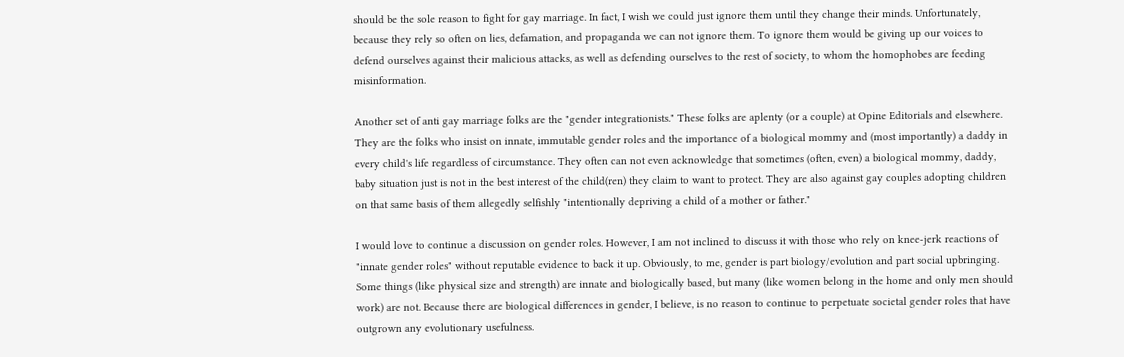should be the sole reason to fight for gay marriage. In fact, I wish we could just ignore them until they change their minds. Unfortunately, because they rely so often on lies, defamation, and propaganda we can not ignore them. To ignore them would be giving up our voices to defend ourselves against their malicious attacks, as well as defending ourselves to the rest of society, to whom the homophobes are feeding misinformation.

Another set of anti gay marriage folks are the "gender integrationists." These folks are aplenty (or a couple) at Opine Editorials and elsewhere. They are the folks who insist on innate, immutable gender roles and the importance of a biological mommy and (most importantly) a daddy in every child's life regardless of circumstance. They often can not even acknowledge that sometimes (often, even) a biological mommy, daddy, baby situation just is not in the best interest of the child(ren) they claim to want to protect. They are also against gay couples adopting children on that same basis of them allegedly selfishly "intentionally depriving a child of a mother or father."

I would love to continue a discussion on gender roles. However, I am not inclined to discuss it with those who rely on knee-jerk reactions of "innate gender roles" without reputable evidence to back it up. Obviously, to me, gender is part biology/evolution and part social upbringing. Some things (like physical size and strength) are innate and biologically based, but many (like women belong in the home and only men should work) are not. Because there are biological differences in gender, I believe, is no reason to continue to perpetuate societal gender roles that have outgrown any evolutionary usefulness.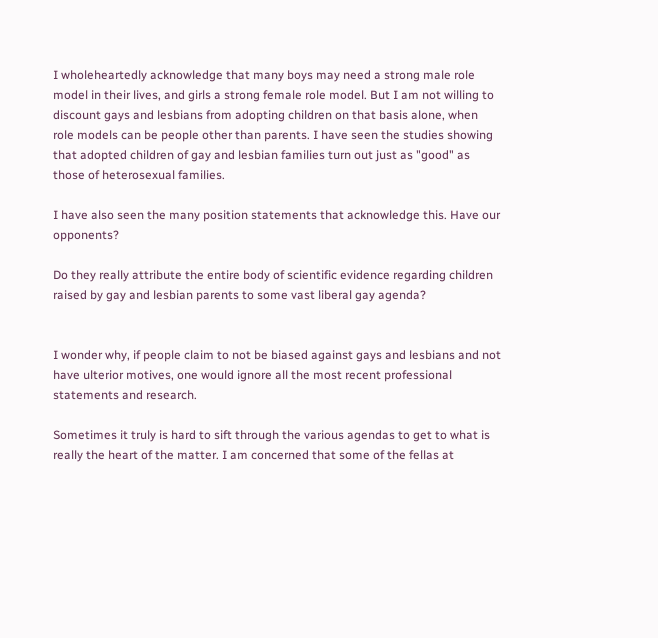I wholeheartedly acknowledge that many boys may need a strong male role model in their lives, and girls a strong female role model. But I am not willing to discount gays and lesbians from adopting children on that basis alone, when role models can be people other than parents. I have seen the studies showing that adopted children of gay and lesbian families turn out just as "good" as those of heterosexual families.

I have also seen the many position statements that acknowledge this. Have our opponents?

Do they really attribute the entire body of scientific evidence regarding children raised by gay and lesbian parents to some vast liberal gay agenda?


I wonder why, if people claim to not be biased against gays and lesbians and not have ulterior motives, one would ignore all the most recent professional statements and research.

Sometimes it truly is hard to sift through the various agendas to get to what is really the heart of the matter. I am concerned that some of the fellas at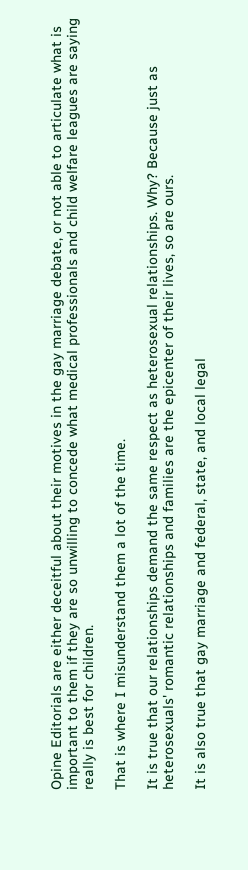Opine Editorials are either deceitful about their motives in the gay marriage debate, or not able to articulate what is important to them if they are so unwilling to concede what medical professionals and child welfare leagues are saying really is best for children.

That is where I misunderstand them a lot of the time.

It is true that our relationships demand the same respect as heterosexual relationships. Why? Because just as heterosexuals' romantic relationships and families are the epicenter of their lives, so are ours.

It is also true that gay marriage and federal, state, and local legal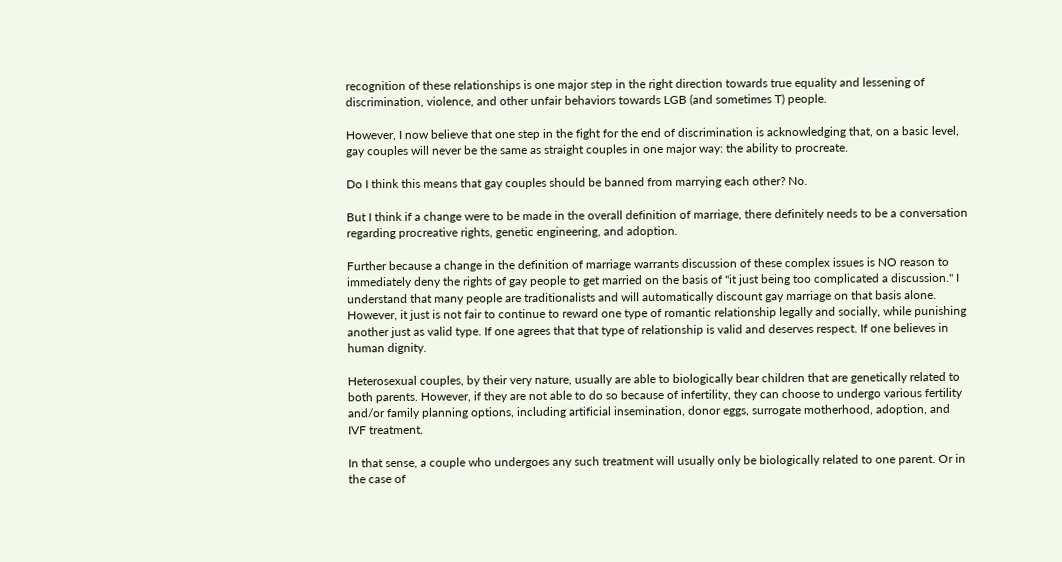recognition of these relationships is one major step in the right direction towards true equality and lessening of discrimination, violence, and other unfair behaviors towards LGB (and sometimes T) people.

However, I now believe that one step in the fight for the end of discrimination is acknowledging that, on a basic level, gay couples will never be the same as straight couples in one major way: the ability to procreate.

Do I think this means that gay couples should be banned from marrying each other? No.

But I think if a change were to be made in the overall definition of marriage, there definitely needs to be a conversation regarding procreative rights, genetic engineering, and adoption.

Further because a change in the definition of marriage warrants discussion of these complex issues is NO reason to immediately deny the rights of gay people to get married on the basis of "it just being too complicated a discussion." I understand that many people are traditionalists and will automatically discount gay marriage on that basis alone. However, it just is not fair to continue to reward one type of romantic relationship legally and socially, while punishing another just as valid type. If one agrees that that type of relationship is valid and deserves respect. If one believes in human dignity.

Heterosexual couples, by their very nature, usually are able to biologically bear children that are genetically related to both parents. However, if they are not able to do so because of infertility, they can choose to undergo various fertility and/or family planning options, including artificial insemination, donor eggs, surrogate motherhood, adoption, and IVF treatment.

In that sense, a couple who undergoes any such treatment will usually only be biologically related to one parent. Or in the case of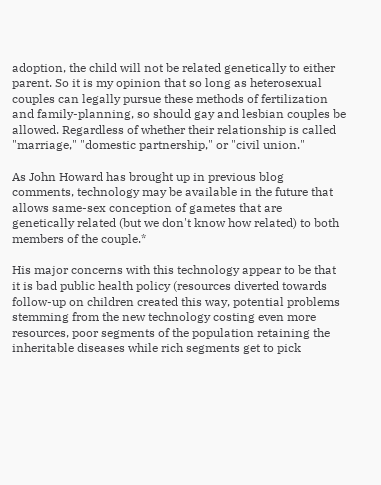adoption, the child will not be related genetically to either parent. So it is my opinion that so long as heterosexual couples can legally pursue these methods of fertilization and family-planning, so should gay and lesbian couples be allowed. Regardless of whether their relationship is called "marriage," "domestic partnership," or "civil union."

As John Howard has brought up in previous blog comments, technology may be available in the future that allows same-sex conception of gametes that are genetically related (but we don't know how related) to both members of the couple.*

His major concerns with this technology appear to be that it is bad public health policy (resources diverted towards follow-up on children created this way, potential problems stemming from the new technology costing even more resources, poor segments of the population retaining the inheritable diseases while rich segments get to pick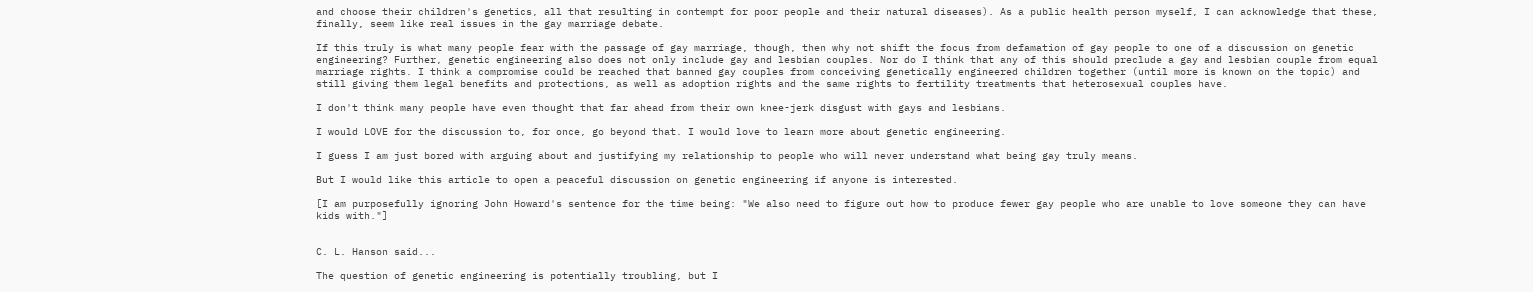and choose their children's genetics, all that resulting in contempt for poor people and their natural diseases). As a public health person myself, I can acknowledge that these, finally, seem like real issues in the gay marriage debate.

If this truly is what many people fear with the passage of gay marriage, though, then why not shift the focus from defamation of gay people to one of a discussion on genetic engineering? Further, genetic engineering also does not only include gay and lesbian couples. Nor do I think that any of this should preclude a gay and lesbian couple from equal marriage rights. I think a compromise could be reached that banned gay couples from conceiving genetically engineered children together (until more is known on the topic) and still giving them legal benefits and protections, as well as adoption rights and the same rights to fertility treatments that heterosexual couples have.

I don't think many people have even thought that far ahead from their own knee-jerk disgust with gays and lesbians.

I would LOVE for the discussion to, for once, go beyond that. I would love to learn more about genetic engineering.

I guess I am just bored with arguing about and justifying my relationship to people who will never understand what being gay truly means.

But I would like this article to open a peaceful discussion on genetic engineering if anyone is interested.

[I am purposefully ignoring John Howard's sentence for the time being: "We also need to figure out how to produce fewer gay people who are unable to love someone they can have kids with."]


C. L. Hanson said...

The question of genetic engineering is potentially troubling, but I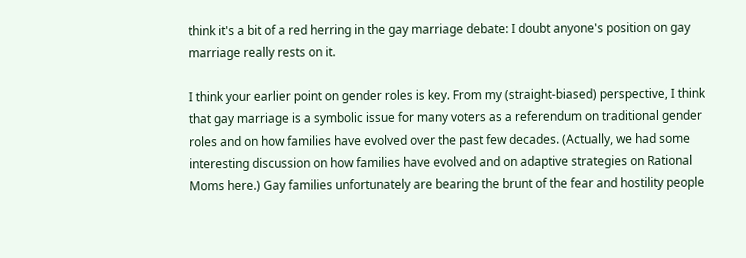think it's a bit of a red herring in the gay marriage debate: I doubt anyone's position on gay marriage really rests on it.

I think your earlier point on gender roles is key. From my (straight-biased) perspective, I think that gay marriage is a symbolic issue for many voters as a referendum on traditional gender roles and on how families have evolved over the past few decades. (Actually, we had some interesting discussion on how families have evolved and on adaptive strategies on Rational Moms here.) Gay families unfortunately are bearing the brunt of the fear and hostility people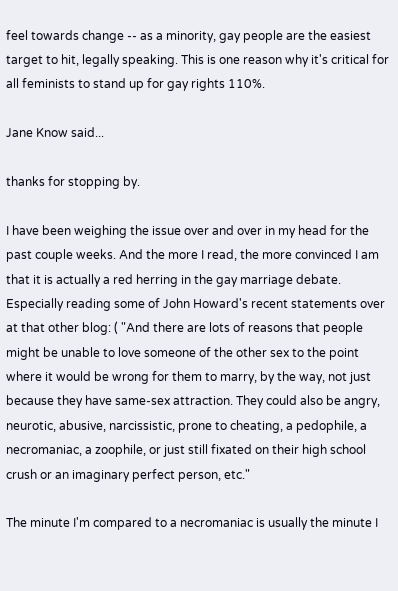feel towards change -- as a minority, gay people are the easiest target to hit, legally speaking. This is one reason why it's critical for all feminists to stand up for gay rights 110%.

Jane Know said...

thanks for stopping by.

I have been weighing the issue over and over in my head for the past couple weeks. And the more I read, the more convinced I am that it is actually a red herring in the gay marriage debate. Especially reading some of John Howard's recent statements over at that other blog: ( "And there are lots of reasons that people might be unable to love someone of the other sex to the point where it would be wrong for them to marry, by the way, not just because they have same-sex attraction. They could also be angry, neurotic, abusive, narcissistic, prone to cheating, a pedophile, a necromaniac, a zoophile, or just still fixated on their high school crush or an imaginary perfect person, etc."

The minute I'm compared to a necromaniac is usually the minute I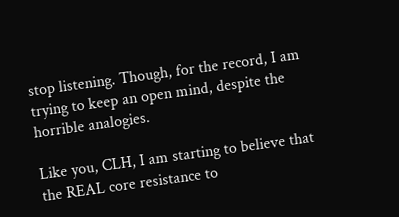stop listening. Though, for the record, I am trying to keep an open mind, despite the horrible analogies.

Like you, CLH, I am starting to believe that the REAL core resistance to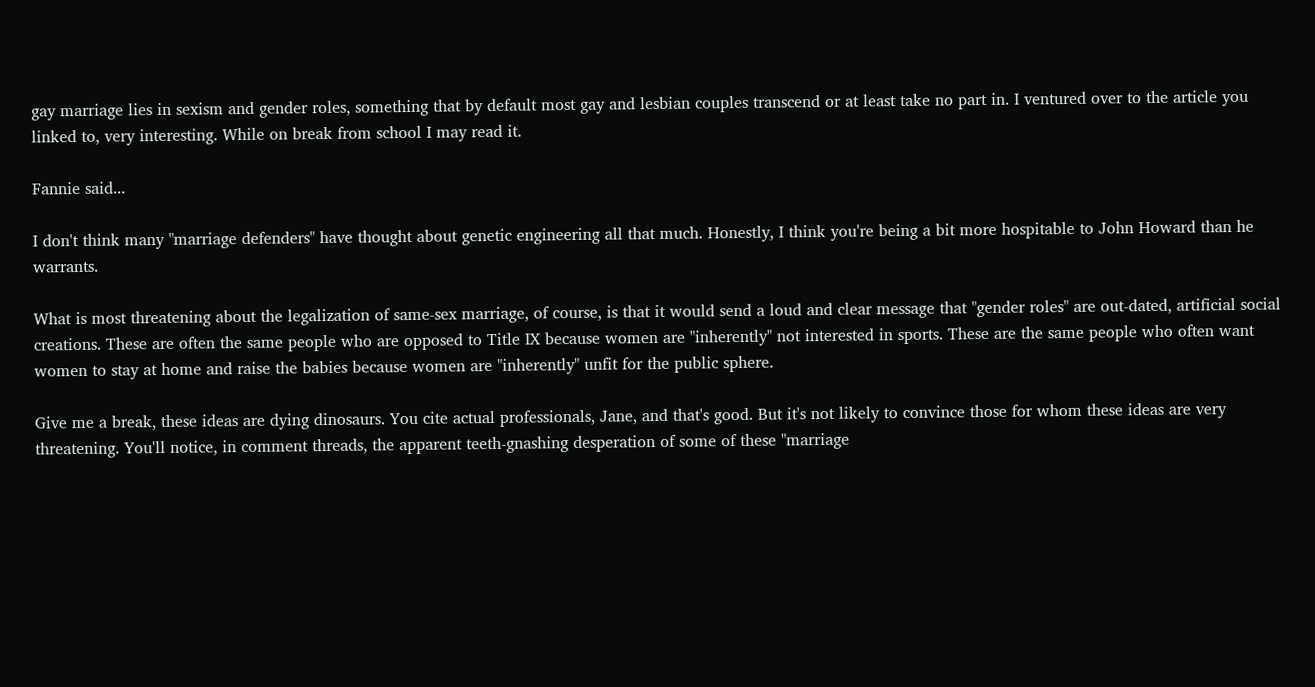gay marriage lies in sexism and gender roles, something that by default most gay and lesbian couples transcend or at least take no part in. I ventured over to the article you linked to, very interesting. While on break from school I may read it.

Fannie said...

I don't think many "marriage defenders" have thought about genetic engineering all that much. Honestly, I think you're being a bit more hospitable to John Howard than he warrants.

What is most threatening about the legalization of same-sex marriage, of course, is that it would send a loud and clear message that "gender roles" are out-dated, artificial social creations. These are often the same people who are opposed to Title IX because women are "inherently" not interested in sports. These are the same people who often want women to stay at home and raise the babies because women are "inherently" unfit for the public sphere.

Give me a break, these ideas are dying dinosaurs. You cite actual professionals, Jane, and that's good. But it's not likely to convince those for whom these ideas are very threatening. You'll notice, in comment threads, the apparent teeth-gnashing desperation of some of these "marriage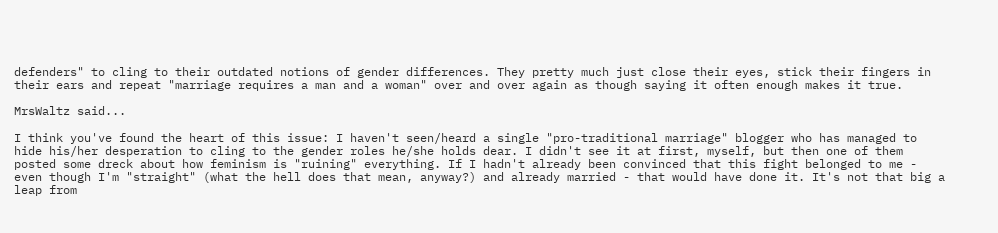defenders" to cling to their outdated notions of gender differences. They pretty much just close their eyes, stick their fingers in their ears and repeat "marriage requires a man and a woman" over and over again as though saying it often enough makes it true.

MrsWaltz said...

I think you've found the heart of this issue: I haven't seen/heard a single "pro-traditional marriage" blogger who has managed to hide his/her desperation to cling to the gender roles he/she holds dear. I didn't see it at first, myself, but then one of them posted some dreck about how feminism is "ruining" everything. If I hadn't already been convinced that this fight belonged to me - even though I'm "straight" (what the hell does that mean, anyway?) and already married - that would have done it. It's not that big a leap from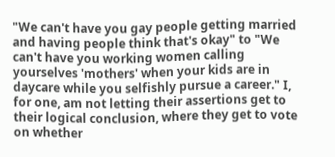"We can't have you gay people getting married and having people think that's okay" to "We can't have you working women calling yourselves 'mothers' when your kids are in daycare while you selfishly pursue a career." I, for one, am not letting their assertions get to their logical conclusion, where they get to vote on whether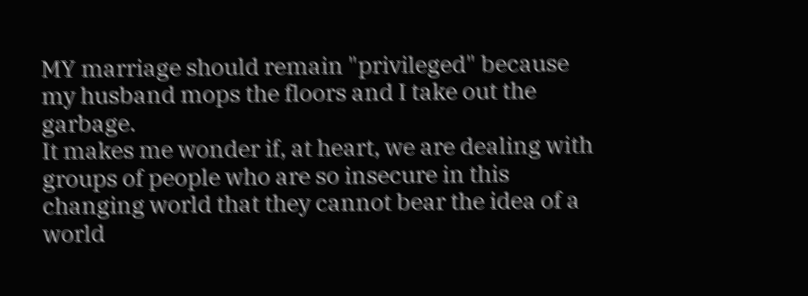MY marriage should remain "privileged" because my husband mops the floors and I take out the garbage.
It makes me wonder if, at heart, we are dealing with groups of people who are so insecure in this changing world that they cannot bear the idea of a world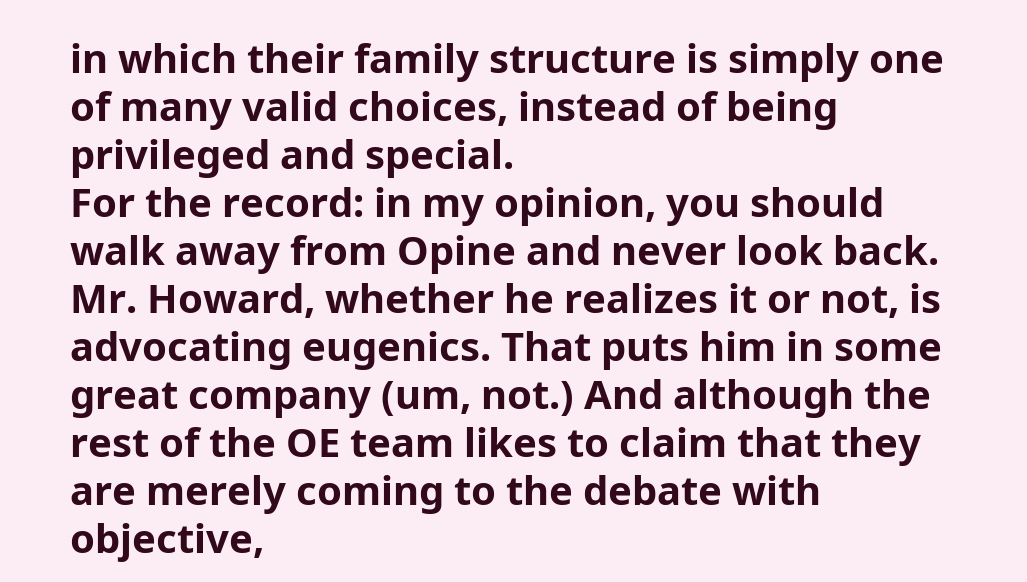in which their family structure is simply one of many valid choices, instead of being privileged and special.
For the record: in my opinion, you should walk away from Opine and never look back. Mr. Howard, whether he realizes it or not, is advocating eugenics. That puts him in some great company (um, not.) And although the rest of the OE team likes to claim that they are merely coming to the debate with objective,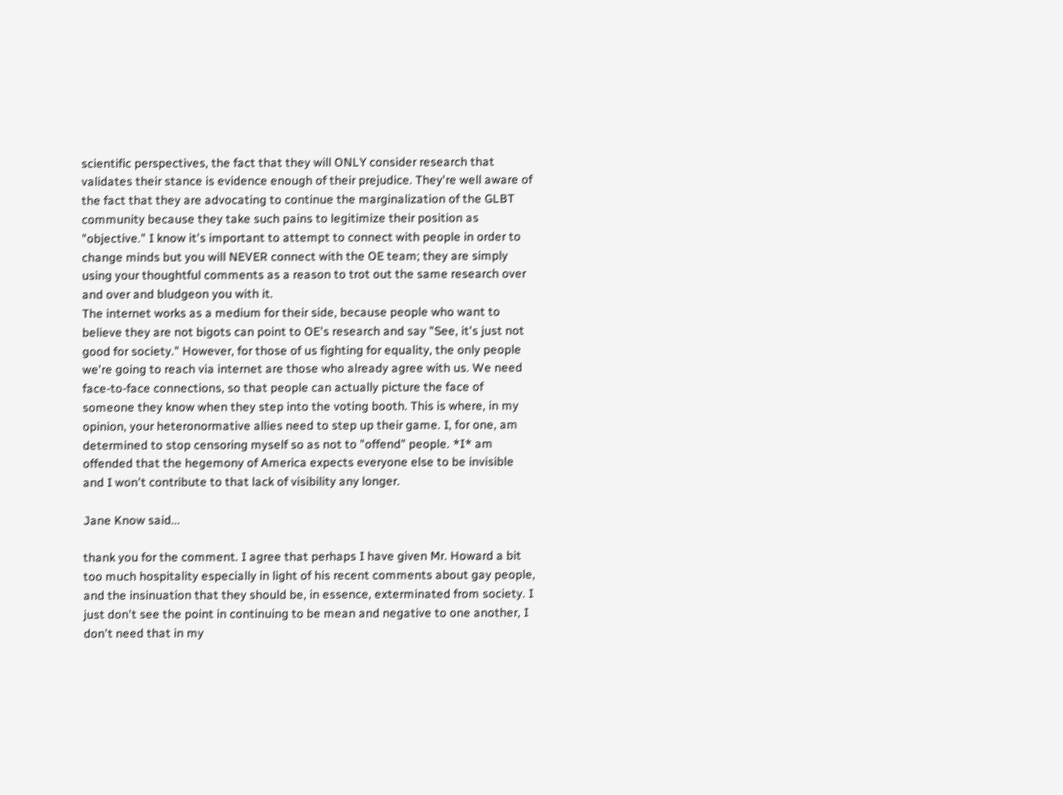scientific perspectives, the fact that they will ONLY consider research that validates their stance is evidence enough of their prejudice. They're well aware of the fact that they are advocating to continue the marginalization of the GLBT community because they take such pains to legitimize their position as "objective." I know it's important to attempt to connect with people in order to change minds but you will NEVER connect with the OE team; they are simply using your thoughtful comments as a reason to trot out the same research over and over and bludgeon you with it.
The internet works as a medium for their side, because people who want to believe they are not bigots can point to OE's research and say "See, it's just not good for society." However, for those of us fighting for equality, the only people we're going to reach via internet are those who already agree with us. We need face-to-face connections, so that people can actually picture the face of someone they know when they step into the voting booth. This is where, in my opinion, your heteronormative allies need to step up their game. I, for one, am determined to stop censoring myself so as not to "offend" people. *I* am offended that the hegemony of America expects everyone else to be invisible and I won't contribute to that lack of visibility any longer.

Jane Know said...

thank you for the comment. I agree that perhaps I have given Mr. Howard a bit too much hospitality especially in light of his recent comments about gay people, and the insinuation that they should be, in essence, exterminated from society. I just don't see the point in continuing to be mean and negative to one another, I don't need that in my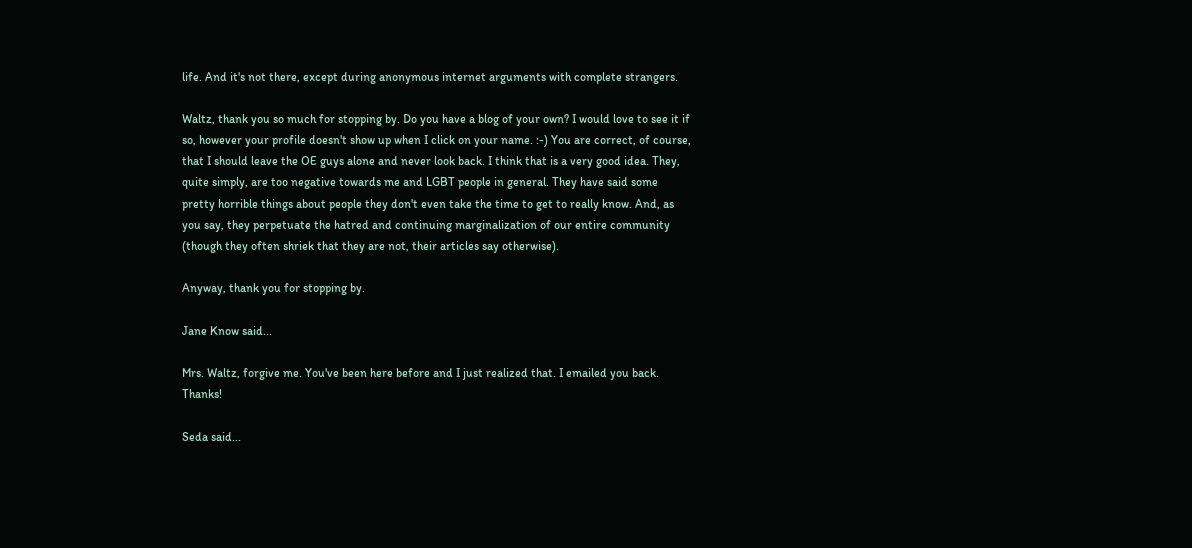life. And it's not there, except during anonymous internet arguments with complete strangers.

Waltz, thank you so much for stopping by. Do you have a blog of your own? I would love to see it if so, however your profile doesn't show up when I click on your name. :-) You are correct, of course, that I should leave the OE guys alone and never look back. I think that is a very good idea. They, quite simply, are too negative towards me and LGBT people in general. They have said some pretty horrible things about people they don't even take the time to get to really know. And, as you say, they perpetuate the hatred and continuing marginalization of our entire community (though they often shriek that they are not, their articles say otherwise).

Anyway, thank you for stopping by.

Jane Know said...

Mrs. Waltz, forgive me. You've been here before and I just realized that. I emailed you back. Thanks!

Seda said...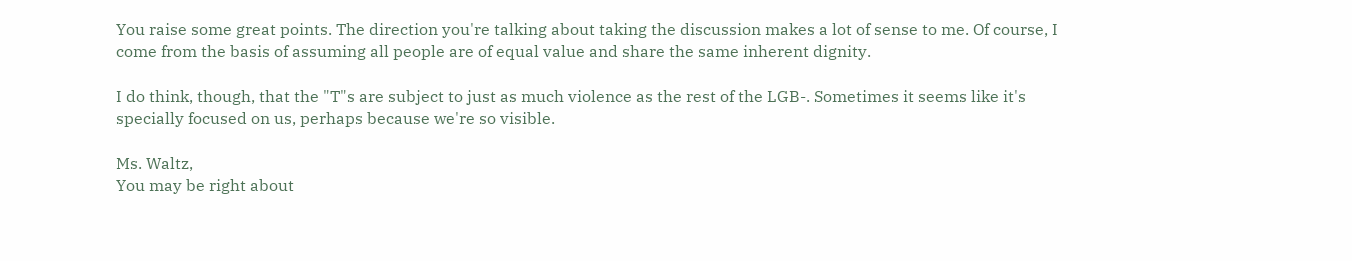You raise some great points. The direction you're talking about taking the discussion makes a lot of sense to me. Of course, I come from the basis of assuming all people are of equal value and share the same inherent dignity.

I do think, though, that the "T"s are subject to just as much violence as the rest of the LGB-. Sometimes it seems like it's specially focused on us, perhaps because we're so visible.

Ms. Waltz,
You may be right about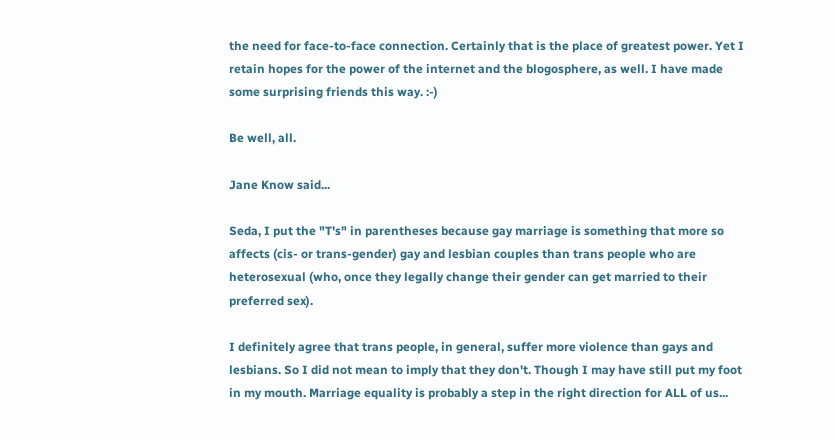the need for face-to-face connection. Certainly that is the place of greatest power. Yet I retain hopes for the power of the internet and the blogosphere, as well. I have made some surprising friends this way. :-)

Be well, all.

Jane Know said...

Seda, I put the "T's" in parentheses because gay marriage is something that more so affects (cis- or trans-gender) gay and lesbian couples than trans people who are heterosexual (who, once they legally change their gender can get married to their preferred sex).

I definitely agree that trans people, in general, suffer more violence than gays and lesbians. So I did not mean to imply that they don't. Though I may have still put my foot in my mouth. Marriage equality is probably a step in the right direction for ALL of us...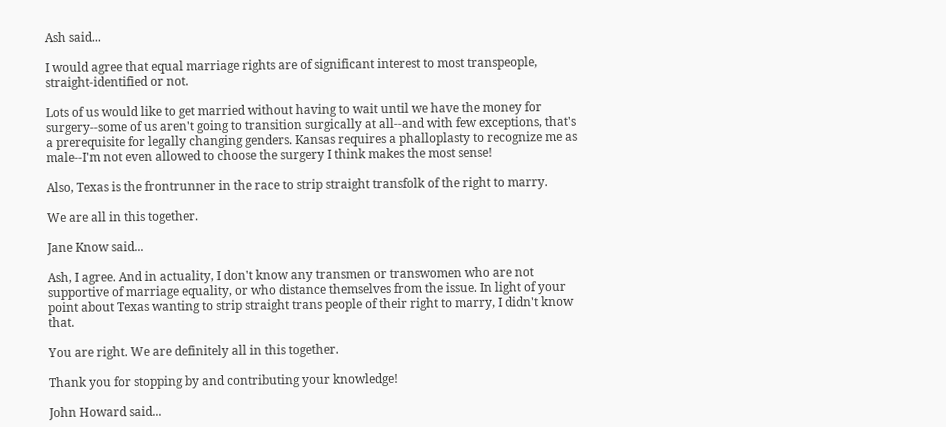Ash said...

I would agree that equal marriage rights are of significant interest to most transpeople, straight-identified or not.

Lots of us would like to get married without having to wait until we have the money for surgery--some of us aren't going to transition surgically at all--and with few exceptions, that's a prerequisite for legally changing genders. Kansas requires a phalloplasty to recognize me as male--I'm not even allowed to choose the surgery I think makes the most sense!

Also, Texas is the frontrunner in the race to strip straight transfolk of the right to marry.

We are all in this together.

Jane Know said...

Ash, I agree. And in actuality, I don't know any transmen or transwomen who are not supportive of marriage equality, or who distance themselves from the issue. In light of your point about Texas wanting to strip straight trans people of their right to marry, I didn't know that.

You are right. We are definitely all in this together.

Thank you for stopping by and contributing your knowledge!

John Howard said...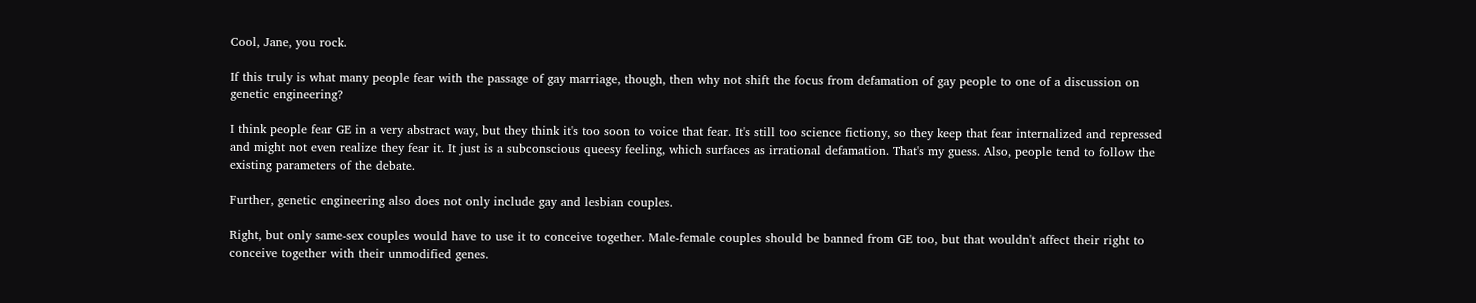Cool, Jane, you rock.

If this truly is what many people fear with the passage of gay marriage, though, then why not shift the focus from defamation of gay people to one of a discussion on genetic engineering?

I think people fear GE in a very abstract way, but they think it's too soon to voice that fear. It's still too science fictiony, so they keep that fear internalized and repressed and might not even realize they fear it. It just is a subconscious queesy feeling, which surfaces as irrational defamation. That's my guess. Also, people tend to follow the existing parameters of the debate.

Further, genetic engineering also does not only include gay and lesbian couples.

Right, but only same-sex couples would have to use it to conceive together. Male-female couples should be banned from GE too, but that wouldn't affect their right to conceive together with their unmodified genes.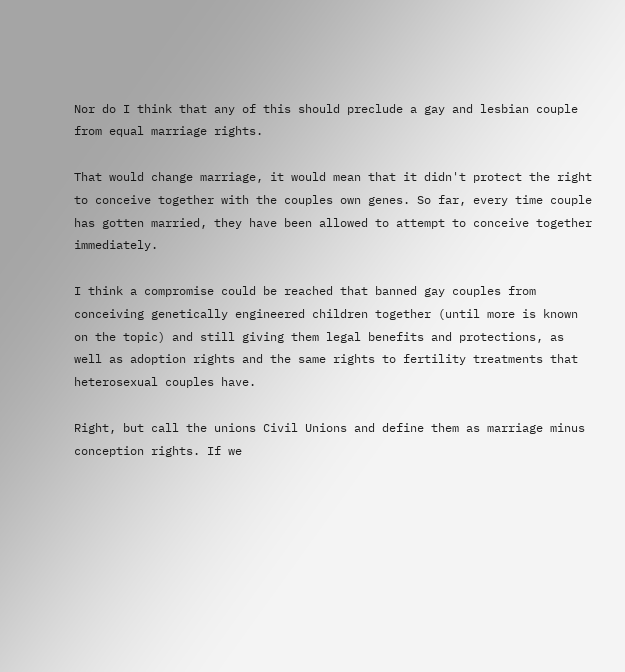Nor do I think that any of this should preclude a gay and lesbian couple from equal marriage rights.

That would change marriage, it would mean that it didn't protect the right to conceive together with the couples own genes. So far, every time couple has gotten married, they have been allowed to attempt to conceive together immediately.

I think a compromise could be reached that banned gay couples from conceiving genetically engineered children together (until more is known on the topic) and still giving them legal benefits and protections, as well as adoption rights and the same rights to fertility treatments that heterosexual couples have.

Right, but call the unions Civil Unions and define them as marriage minus conception rights. If we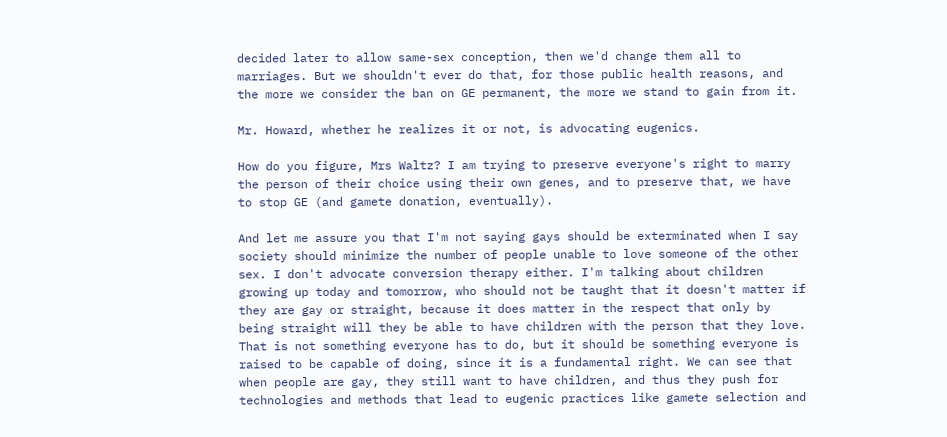decided later to allow same-sex conception, then we'd change them all to marriages. But we shouldn't ever do that, for those public health reasons, and the more we consider the ban on GE permanent, the more we stand to gain from it.

Mr. Howard, whether he realizes it or not, is advocating eugenics.

How do you figure, Mrs Waltz? I am trying to preserve everyone's right to marry the person of their choice using their own genes, and to preserve that, we have to stop GE (and gamete donation, eventually).

And let me assure you that I'm not saying gays should be exterminated when I say society should minimize the number of people unable to love someone of the other sex. I don't advocate conversion therapy either. I'm talking about children growing up today and tomorrow, who should not be taught that it doesn't matter if they are gay or straight, because it does matter in the respect that only by being straight will they be able to have children with the person that they love. That is not something everyone has to do, but it should be something everyone is raised to be capable of doing, since it is a fundamental right. We can see that when people are gay, they still want to have children, and thus they push for technologies and methods that lead to eugenic practices like gamete selection and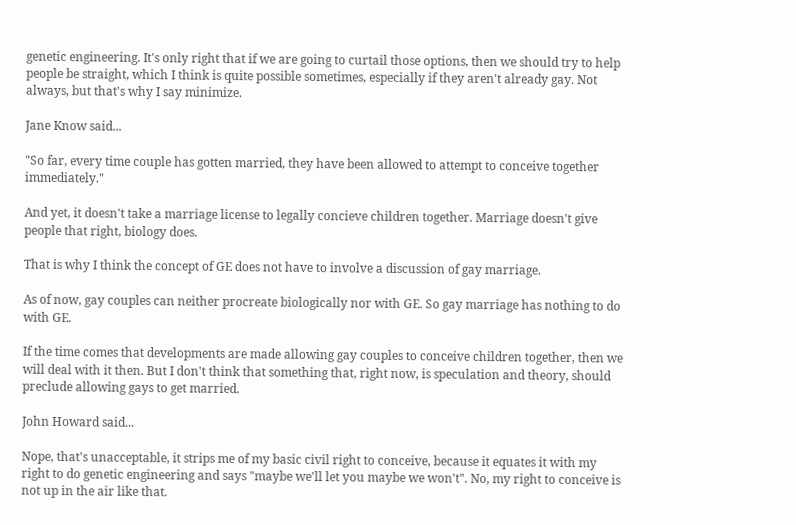genetic engineering. It's only right that if we are going to curtail those options, then we should try to help people be straight, which I think is quite possible sometimes, especially if they aren't already gay. Not always, but that's why I say minimize.

Jane Know said...

"So far, every time couple has gotten married, they have been allowed to attempt to conceive together immediately."

And yet, it doesn't take a marriage license to legally concieve children together. Marriage doesn't give people that right, biology does.

That is why I think the concept of GE does not have to involve a discussion of gay marriage.

As of now, gay couples can neither procreate biologically nor with GE. So gay marriage has nothing to do with GE.

If the time comes that developments are made allowing gay couples to conceive children together, then we will deal with it then. But I don't think that something that, right now, is speculation and theory, should preclude allowing gays to get married.

John Howard said...

Nope, that's unacceptable, it strips me of my basic civil right to conceive, because it equates it with my right to do genetic engineering and says "maybe we'll let you maybe we won't". No, my right to conceive is not up in the air like that.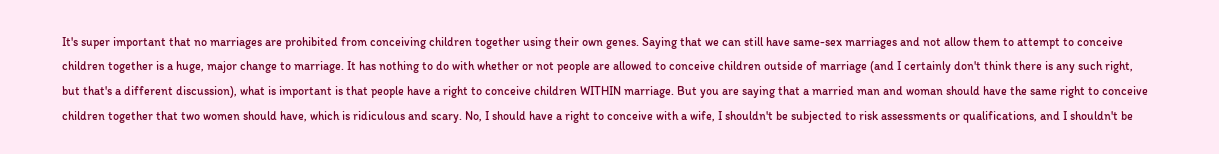It's super important that no marriages are prohibited from conceiving children together using their own genes. Saying that we can still have same-sex marriages and not allow them to attempt to conceive children together is a huge, major change to marriage. It has nothing to do with whether or not people are allowed to conceive children outside of marriage (and I certainly don't think there is any such right, but that's a different discussion), what is important is that people have a right to conceive children WITHIN marriage. But you are saying that a married man and woman should have the same right to conceive children together that two women should have, which is ridiculous and scary. No, I should have a right to conceive with a wife, I shouldn't be subjected to risk assessments or qualifications, and I shouldn't be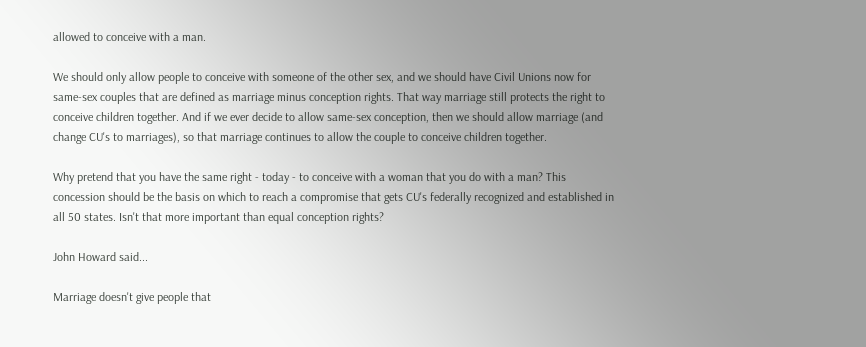allowed to conceive with a man.

We should only allow people to conceive with someone of the other sex, and we should have Civil Unions now for same-sex couples that are defined as marriage minus conception rights. That way marriage still protects the right to conceive children together. And if we ever decide to allow same-sex conception, then we should allow marriage (and change CU's to marriages), so that marriage continues to allow the couple to conceive children together.

Why pretend that you have the same right - today - to conceive with a woman that you do with a man? This concession should be the basis on which to reach a compromise that gets CU's federally recognized and established in all 50 states. Isn't that more important than equal conception rights?

John Howard said...

Marriage doesn't give people that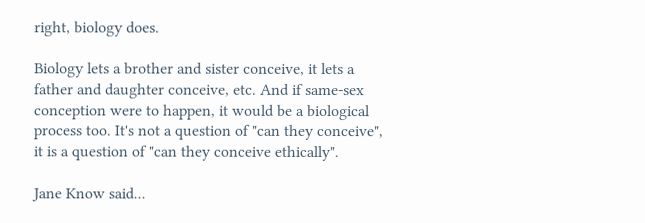right, biology does.

Biology lets a brother and sister conceive, it lets a father and daughter conceive, etc. And if same-sex conception were to happen, it would be a biological process too. It's not a question of "can they conceive", it is a question of "can they conceive ethically".

Jane Know said...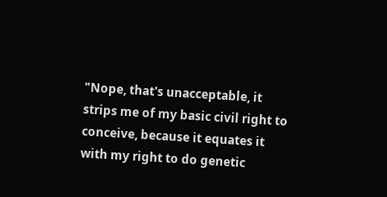"Nope, that's unacceptable, it strips me of my basic civil right to conceive, because it equates it with my right to do genetic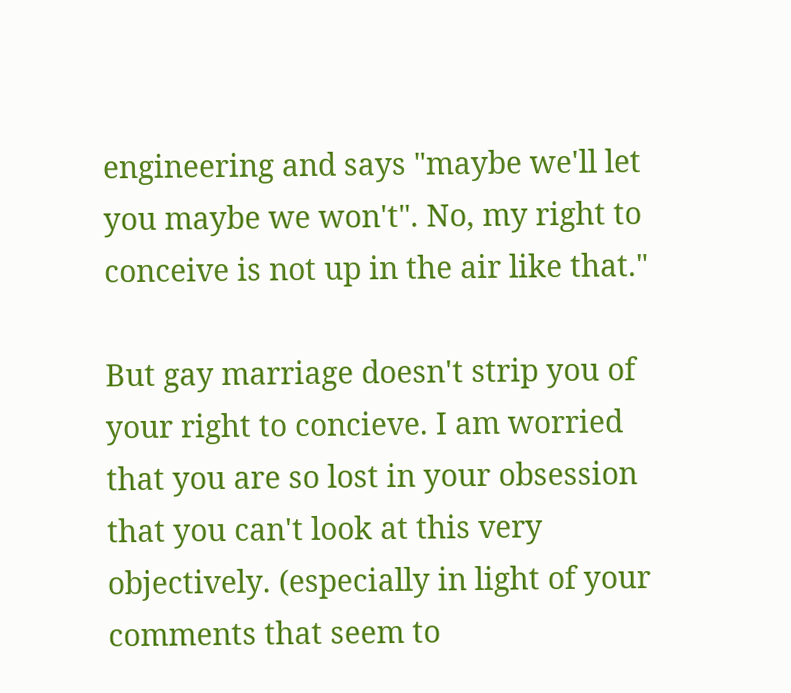engineering and says "maybe we'll let you maybe we won't". No, my right to conceive is not up in the air like that."

But gay marriage doesn't strip you of your right to concieve. I am worried that you are so lost in your obsession that you can't look at this very objectively. (especially in light of your comments that seem to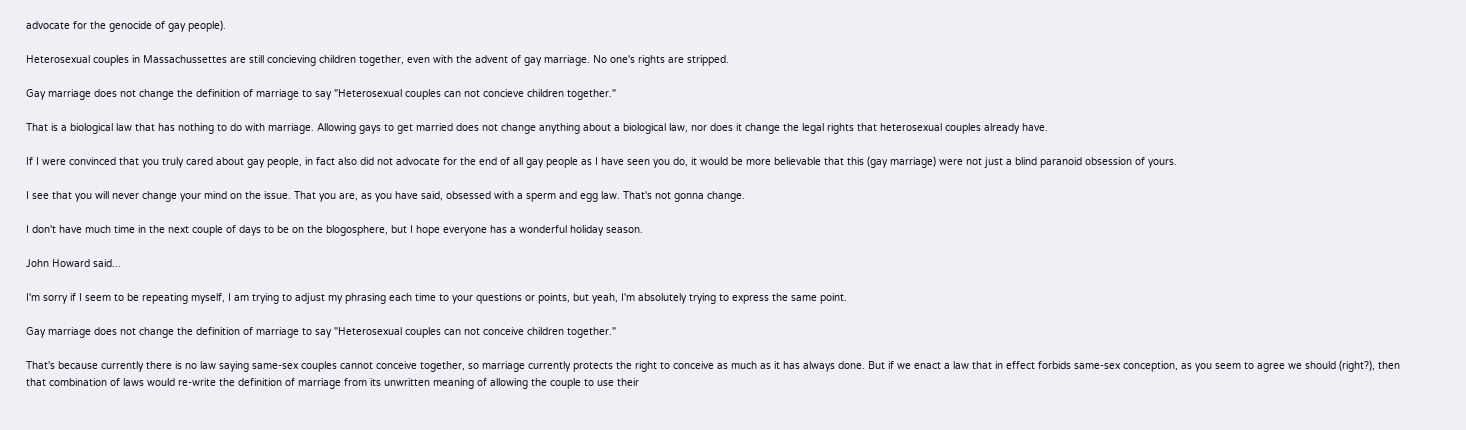advocate for the genocide of gay people).

Heterosexual couples in Massachussettes are still concieving children together, even with the advent of gay marriage. No one's rights are stripped.

Gay marriage does not change the definition of marriage to say "Heterosexual couples can not concieve children together."

That is a biological law that has nothing to do with marriage. Allowing gays to get married does not change anything about a biological law, nor does it change the legal rights that heterosexual couples already have.

If I were convinced that you truly cared about gay people, in fact also did not advocate for the end of all gay people as I have seen you do, it would be more believable that this (gay marriage) were not just a blind paranoid obsession of yours.

I see that you will never change your mind on the issue. That you are, as you have said, obsessed with a sperm and egg law. That's not gonna change.

I don't have much time in the next couple of days to be on the blogosphere, but I hope everyone has a wonderful holiday season.

John Howard said...

I'm sorry if I seem to be repeating myself, I am trying to adjust my phrasing each time to your questions or points, but yeah, I'm absolutely trying to express the same point.

Gay marriage does not change the definition of marriage to say "Heterosexual couples can not conceive children together."

That's because currently there is no law saying same-sex couples cannot conceive together, so marriage currently protects the right to conceive as much as it has always done. But if we enact a law that in effect forbids same-sex conception, as you seem to agree we should (right?), then that combination of laws would re-write the definition of marriage from its unwritten meaning of allowing the couple to use their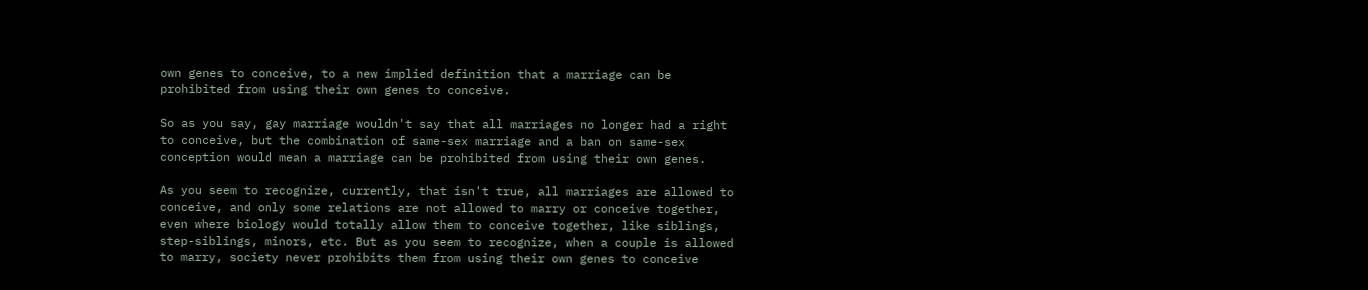own genes to conceive, to a new implied definition that a marriage can be prohibited from using their own genes to conceive.

So as you say, gay marriage wouldn't say that all marriages no longer had a right to conceive, but the combination of same-sex marriage and a ban on same-sex conception would mean a marriage can be prohibited from using their own genes.

As you seem to recognize, currently, that isn't true, all marriages are allowed to conceive, and only some relations are not allowed to marry or conceive together, even where biology would totally allow them to conceive together, like siblings, step-siblings, minors, etc. But as you seem to recognize, when a couple is allowed to marry, society never prohibits them from using their own genes to conceive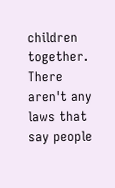children together. There aren't any laws that say people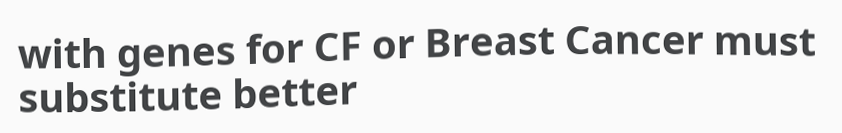with genes for CF or Breast Cancer must substitute better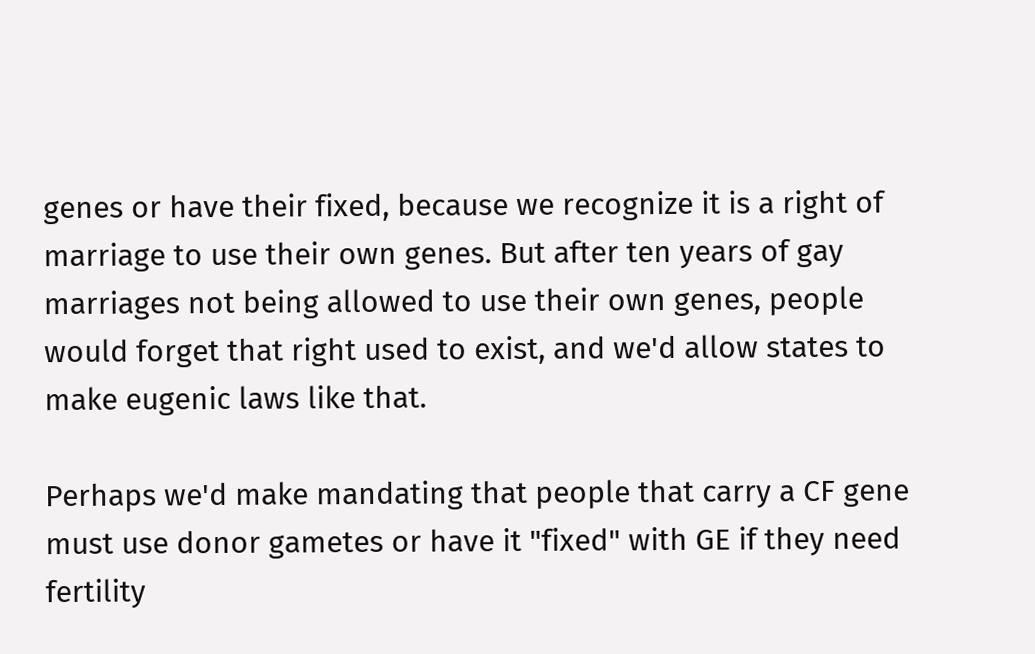genes or have their fixed, because we recognize it is a right of marriage to use their own genes. But after ten years of gay marriages not being allowed to use their own genes, people would forget that right used to exist, and we'd allow states to make eugenic laws like that.

Perhaps we'd make mandating that people that carry a CF gene must use donor gametes or have it "fixed" with GE if they need fertility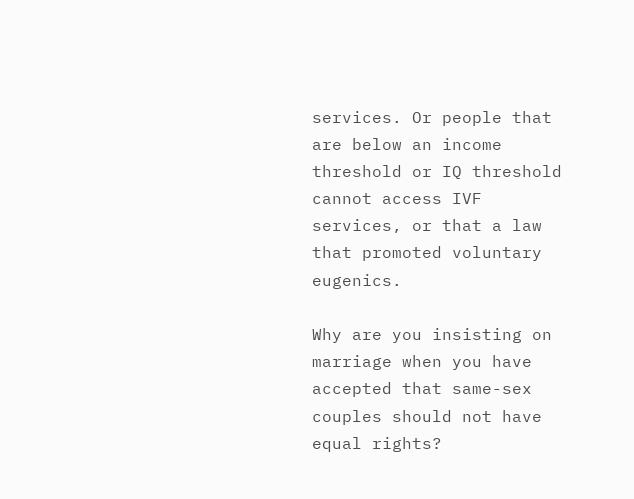services. Or people that are below an income threshold or IQ threshold cannot access IVF services, or that a law that promoted voluntary eugenics.

Why are you insisting on marriage when you have accepted that same-sex couples should not have equal rights?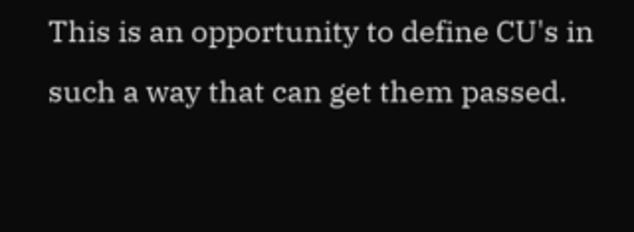This is an opportunity to define CU's in such a way that can get them passed.